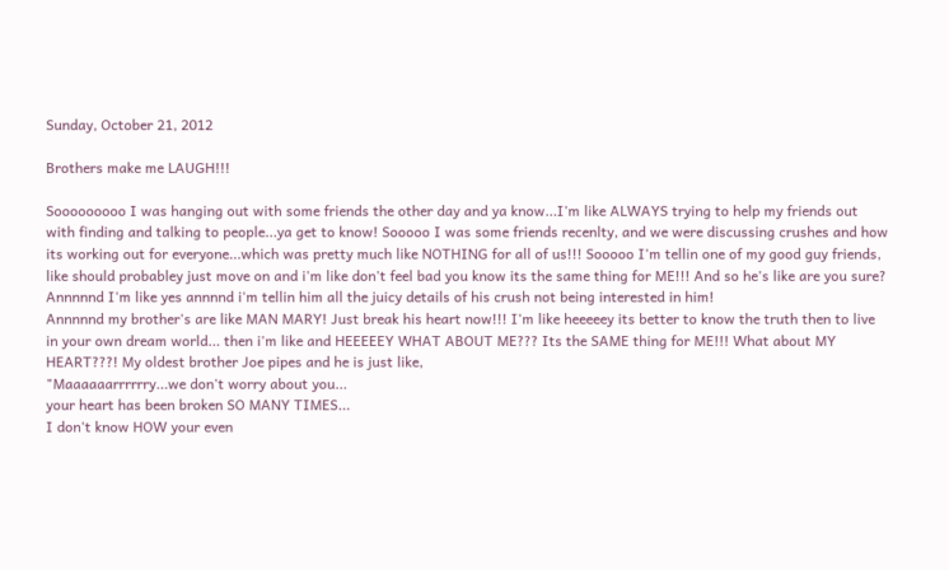Sunday, October 21, 2012

Brothers make me LAUGH!!!

Sooooooooo I was hanging out with some friends the other day and ya know...I'm like ALWAYS trying to help my friends out with finding and talking to people...ya get to know! Sooooo I was some friends recenlty, and we were discussing crushes and how its working out for everyone...which was pretty much like NOTHING for all of us!!! Sooooo I'm tellin one of my good guy friends, like should probabley just move on and i'm like don't feel bad you know its the same thing for ME!!! And so he's like are you sure? Annnnnd I'm like yes annnnd i'm tellin him all the juicy details of his crush not being interested in him!
Annnnnd my brother's are like MAN MARY! Just break his heart now!!! I'm like heeeeey its better to know the truth then to live in your own dream world... then i'm like and HEEEEEY WHAT ABOUT ME??? Its the SAME thing for ME!!! What about MY HEART???! My oldest brother Joe pipes and he is just like,
"Maaaaaarrrrrry...we don't worry about you...
your heart has been broken SO MANY TIMES...
I don't know HOW your even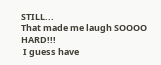STILL...
That made me laugh SOOOO HARD!!!
 I guess have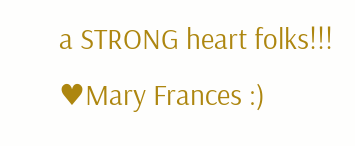a STRONG heart folks!!!
♥Mary Frances :)